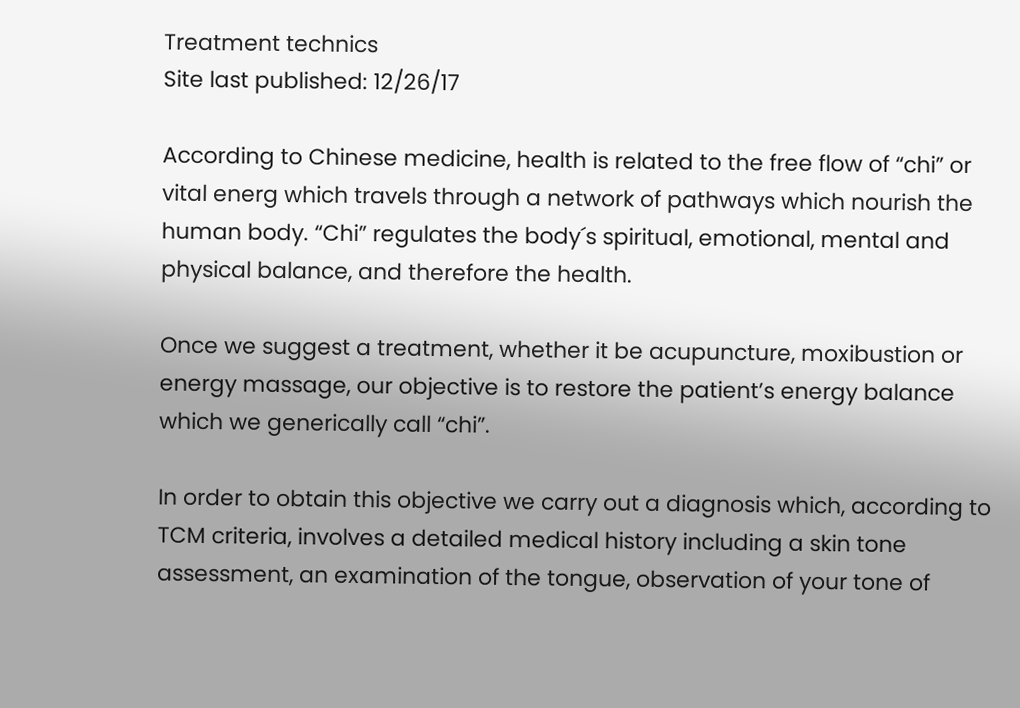Treatment technics
Site last published: 12/26/17

According to Chinese medicine, health is related to the free flow of “chi” or vital energ which travels through a network of pathways which nourish the human body. “Chi” regulates the body´s spiritual, emotional, mental and physical balance, and therefore the health.

Once we suggest a treatment, whether it be acupuncture, moxibustion or energy massage, our objective is to restore the patient’s energy balance which we generically call “chi”.

In order to obtain this objective we carry out a diagnosis which, according to TCM criteria, involves a detailed medical history including a skin tone assessment, an examination of the tongue, observation of your tone of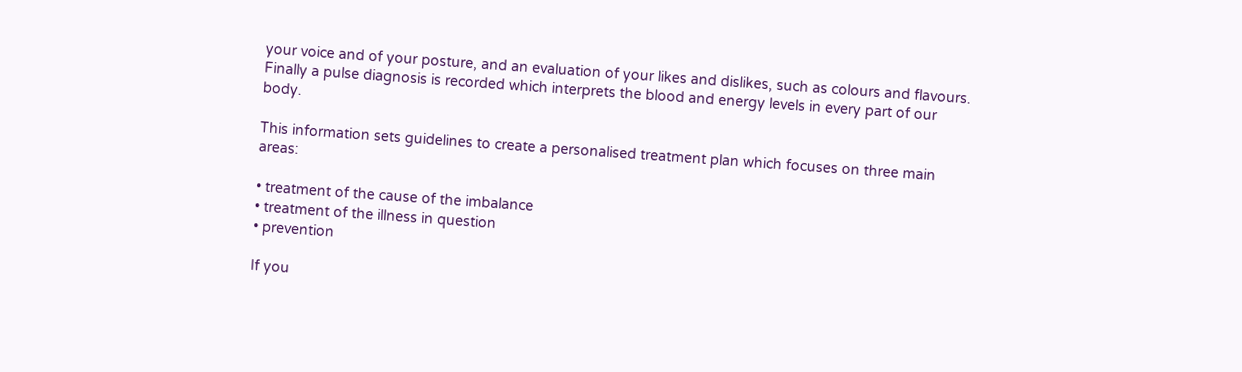your voice and of your posture, and an evaluation of your likes and dislikes, such as colours and flavours. Finally a pulse diagnosis is recorded which interprets the blood and energy levels in every part of our body.

This information sets guidelines to create a personalised treatment plan which focuses on three main areas:

• treatment of the cause of the imbalance
• treatment of the illness in question
• prevention

If you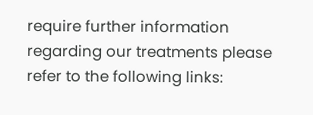require further information regarding our treatments please refer to the following links: